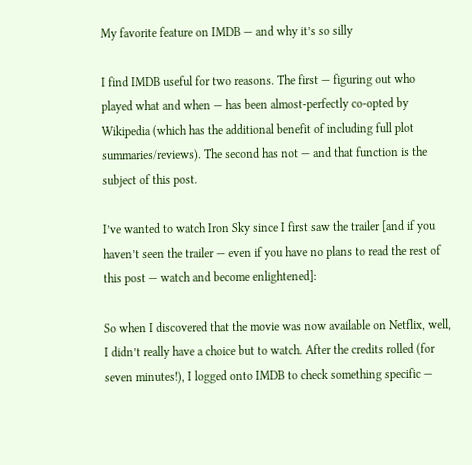My favorite feature on IMDB — and why it’s so silly

I find IMDB useful for two reasons. The first — figuring out who played what and when — has been almost-perfectly co-opted by Wikipedia (which has the additional benefit of including full plot summaries/reviews). The second has not — and that function is the subject of this post.

I’ve wanted to watch Iron Sky since I first saw the trailer [and if you haven’t seen the trailer — even if you have no plans to read the rest of this post — watch and become enlightened]:

So when I discovered that the movie was now available on Netflix, well, I didn’t really have a choice but to watch. After the credits rolled (for seven minutes!), I logged onto IMDB to check something specific —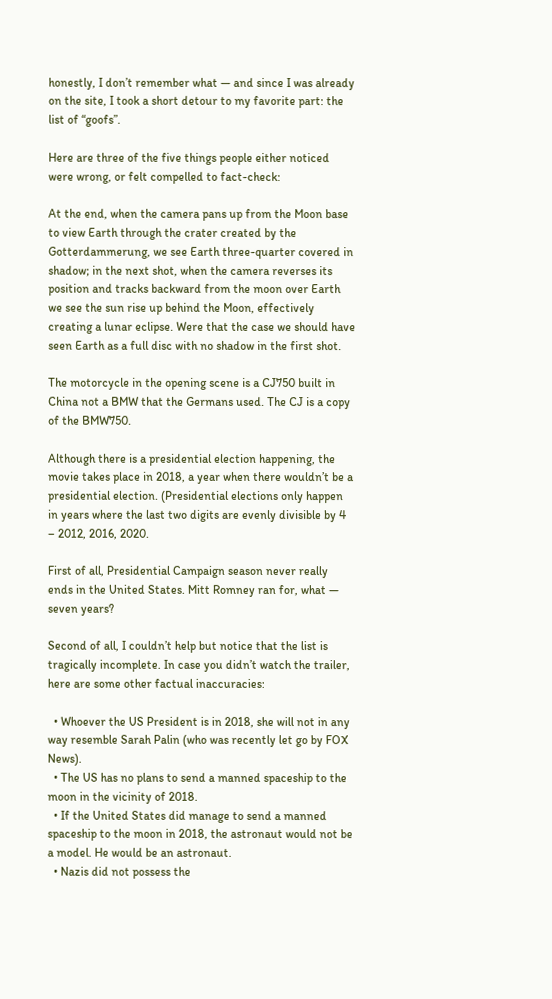honestly, I don’t remember what — and since I was already on the site, I took a short detour to my favorite part: the list of “goofs”.

Here are three of the five things people either noticed were wrong, or felt compelled to fact-check:

At the end, when the camera pans up from the Moon base to view Earth through the crater created by the Gotterdammerung, we see Earth three-quarter covered in shadow; in the next shot, when the camera reverses its position and tracks backward from the moon over Earth we see the sun rise up behind the Moon, effectively creating a lunar eclipse. Were that the case we should have seen Earth as a full disc with no shadow in the first shot.

The motorcycle in the opening scene is a CJ750 built in China not a BMW that the Germans used. The CJ is a copy of the BMW750.

Although there is a presidential election happening, the movie takes place in 2018, a year when there wouldn’t be a presidential election. (Presidential elections only happen in years where the last two digits are evenly divisible by 4 – 2012, 2016, 2020.

First of all, Presidential Campaign season never really ends in the United States. Mitt Romney ran for, what — seven years?

Second of all, I couldn’t help but notice that the list is tragically incomplete. In case you didn’t watch the trailer, here are some other factual inaccuracies:

  • Whoever the US President is in 2018, she will not in any way resemble Sarah Palin (who was recently let go by FOX News).
  • The US has no plans to send a manned spaceship to the moon in the vicinity of 2018.
  • If the United States did manage to send a manned spaceship to the moon in 2018, the astronaut would not be a model. He would be an astronaut.
  • Nazis did not possess the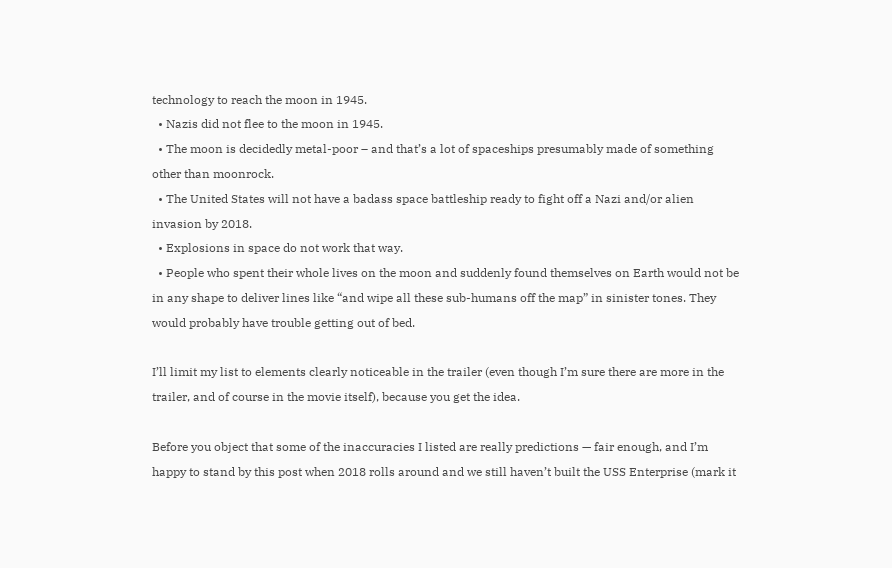technology to reach the moon in 1945.
  • Nazis did not flee to the moon in 1945.
  • The moon is decidedly metal-poor – and that’s a lot of spaceships presumably made of something other than moonrock.
  • The United States will not have a badass space battleship ready to fight off a Nazi and/or alien invasion by 2018.
  • Explosions in space do not work that way.
  • People who spent their whole lives on the moon and suddenly found themselves on Earth would not be in any shape to deliver lines like “and wipe all these sub-humans off the map” in sinister tones. They would probably have trouble getting out of bed.

I’ll limit my list to elements clearly noticeable in the trailer (even though I’m sure there are more in the trailer, and of course in the movie itself), because you get the idea.

Before you object that some of the inaccuracies I listed are really predictions — fair enough, and I’m happy to stand by this post when 2018 rolls around and we still haven’t built the USS Enterprise (mark it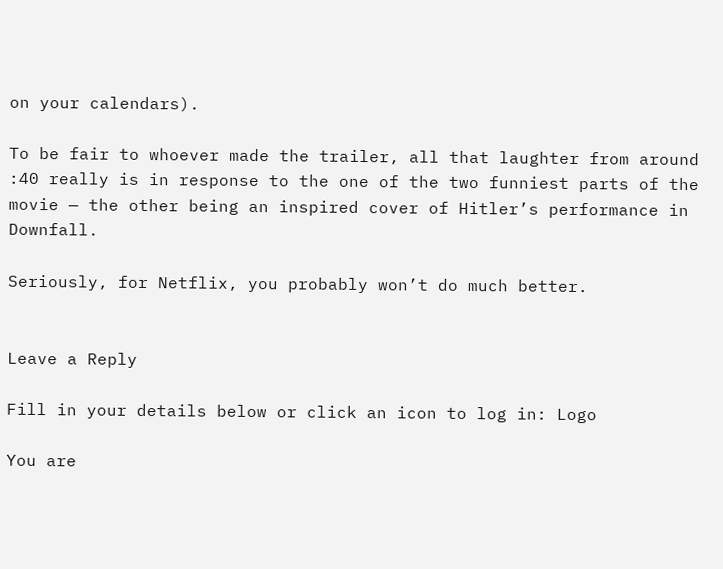on your calendars).

To be fair to whoever made the trailer, all that laughter from around :40 really is in response to the one of the two funniest parts of the movie — the other being an inspired cover of Hitler’s performance in Downfall.

Seriously, for Netflix, you probably won’t do much better.


Leave a Reply

Fill in your details below or click an icon to log in: Logo

You are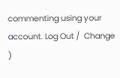commenting using your account. Log Out /  Change )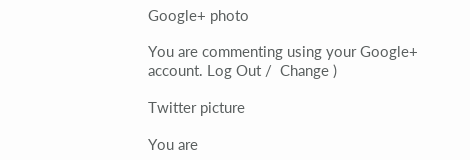Google+ photo

You are commenting using your Google+ account. Log Out /  Change )

Twitter picture

You are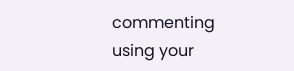commenting using your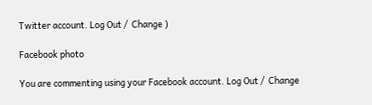Twitter account. Log Out /  Change )

Facebook photo

You are commenting using your Facebook account. Log Out /  Change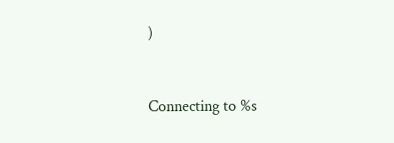)


Connecting to %s